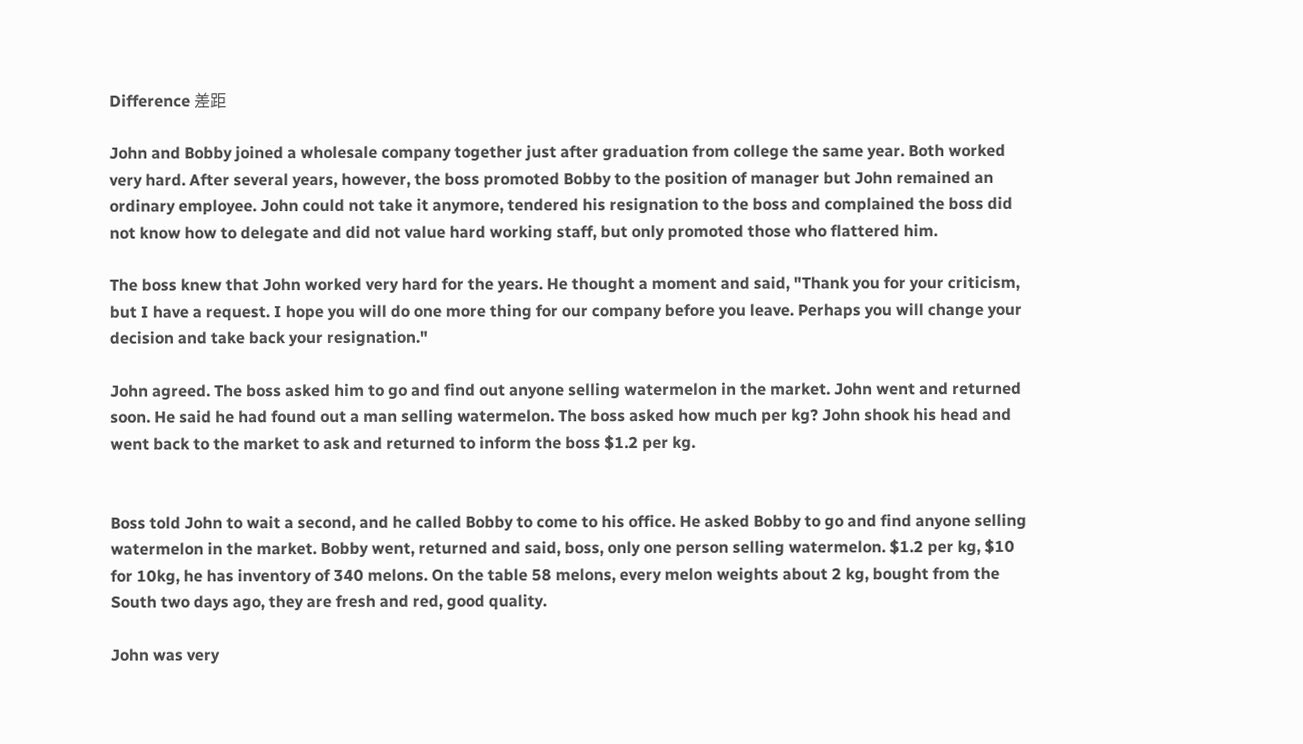Difference 差距

John and Bobby joined a wholesale company together just after graduation from college the same year. Both worked very hard. After several years, however, the boss promoted Bobby to the position of manager but John remained an ordinary employee. John could not take it anymore, tendered his resignation to the boss and complained the boss did not know how to delegate and did not value hard working staff, but only promoted those who flattered him.

The boss knew that John worked very hard for the years. He thought a moment and said, "Thank you for your criticism, but I have a request. I hope you will do one more thing for our company before you leave. Perhaps you will change your decision and take back your resignation."

John agreed. The boss asked him to go and find out anyone selling watermelon in the market. John went and returned soon. He said he had found out a man selling watermelon. The boss asked how much per kg? John shook his head and went back to the market to ask and returned to inform the boss $1.2 per kg.


Boss told John to wait a second, and he called Bobby to come to his office. He asked Bobby to go and find anyone selling watermelon in the market. Bobby went, returned and said, boss, only one person selling watermelon. $1.2 per kg, $10 for 10kg, he has inventory of 340 melons. On the table 58 melons, every melon weights about 2 kg, bought from the South two days ago, they are fresh and red, good quality.

John was very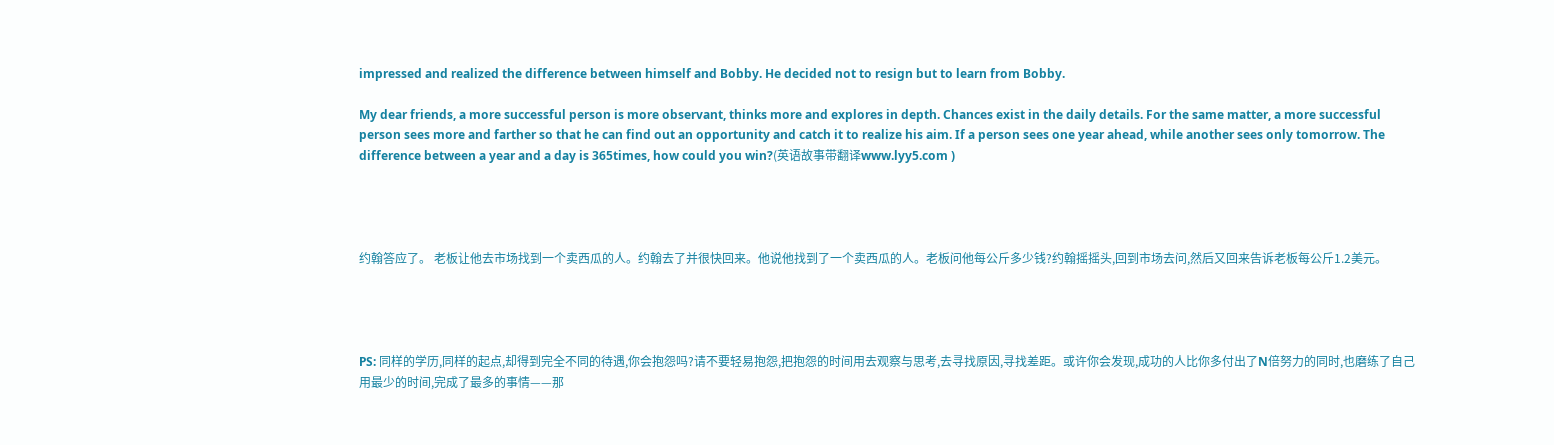impressed and realized the difference between himself and Bobby. He decided not to resign but to learn from Bobby.

My dear friends, a more successful person is more observant, thinks more and explores in depth. Chances exist in the daily details. For the same matter, a more successful person sees more and farther so that he can find out an opportunity and catch it to realize his aim. If a person sees one year ahead, while another sees only tomorrow. The difference between a year and a day is 365times, how could you win?(英语故事带翻译www.lyy5.com )




约翰答应了。 老板让他去市场找到一个卖西瓜的人。约翰去了并很快回来。他说他找到了一个卖西瓜的人。老板问他每公斤多少钱?约翰摇摇头,回到市场去问,然后又回来告诉老板每公斤1.2美元。




PS: 同样的学历,同样的起点,却得到完全不同的待遇,你会抱怨吗?请不要轻易抱怨,把抱怨的时间用去观察与思考,去寻找原因,寻找差距。或许你会发现,成功的人比你多付出了N倍努力的同时,也磨练了自己用最少的时间,完成了最多的事情——那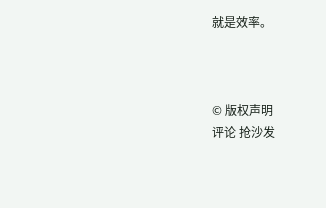就是效率。



© 版权声明
评论 抢沙发